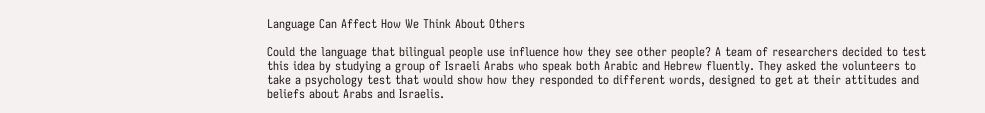Language Can Affect How We Think About Others

Could the language that bilingual people use influence how they see other people? A team of researchers decided to test this idea by studying a group of Israeli Arabs who speak both Arabic and Hebrew fluently. They asked the volunteers to take a psychology test that would show how they responded to different words, designed to get at their attitudes and beliefs about Arabs and Israelis.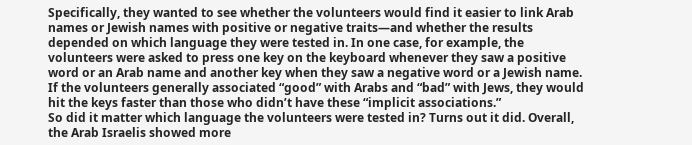Specifically, they wanted to see whether the volunteers would find it easier to link Arab names or Jewish names with positive or negative traits—and whether the results depended on which language they were tested in. In one case, for example, the volunteers were asked to press one key on the keyboard whenever they saw a positive word or an Arab name and another key when they saw a negative word or a Jewish name. If the volunteers generally associated “good” with Arabs and “bad” with Jews, they would hit the keys faster than those who didn’t have these “implicit associations.”
So did it matter which language the volunteers were tested in? Turns out it did. Overall, the Arab Israelis showed more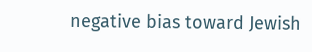negative bias toward Jewish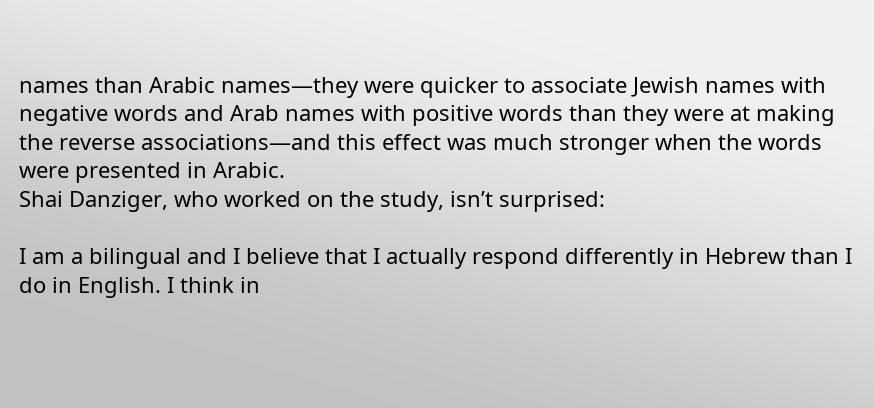names than Arabic names—they were quicker to associate Jewish names with negative words and Arab names with positive words than they were at making the reverse associations—and this effect was much stronger when the words were presented in Arabic.
Shai Danziger, who worked on the study, isn’t surprised:

I am a bilingual and I believe that I actually respond differently in Hebrew than I do in English. I think in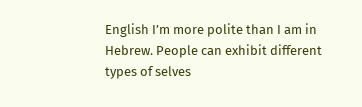English I’m more polite than I am in Hebrew. People can exhibit different types of selves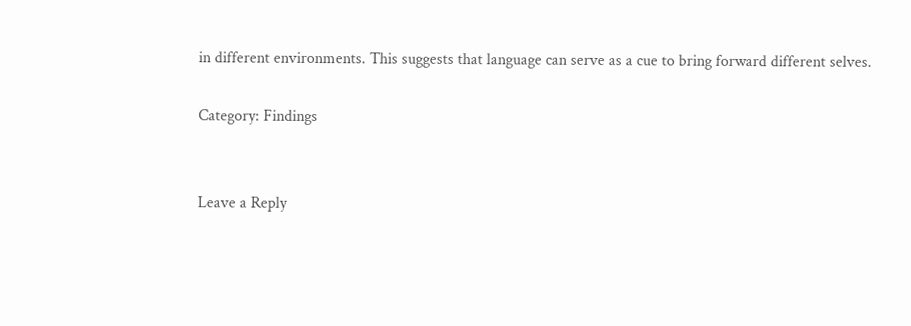in different environments. This suggests that language can serve as a cue to bring forward different selves.

Category: Findings


Leave a Reply